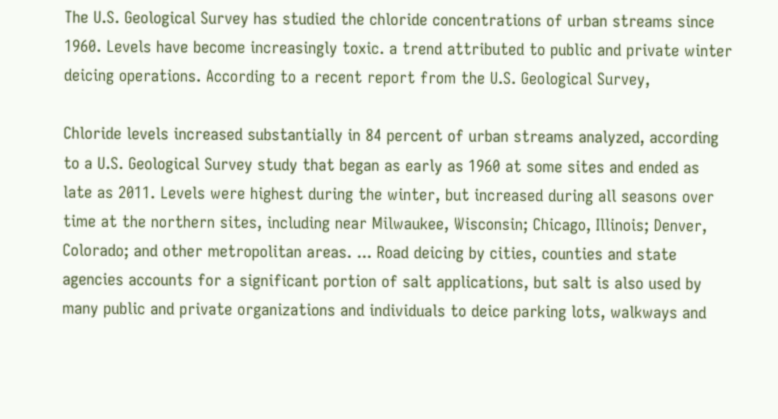The U.S. Geological Survey has studied the chloride concentrations of urban streams since 1960. Levels have become increasingly toxic. a trend attributed to public and private winter deicing operations. According to a recent report from the U.S. Geological Survey,

Chloride levels increased substantially in 84 percent of urban streams analyzed, according to a U.S. Geological Survey study that began as early as 1960 at some sites and ended as late as 2011. Levels were highest during the winter, but increased during all seasons over time at the northern sites, including near Milwaukee, Wisconsin; Chicago, Illinois; Denver, Colorado; and other metropolitan areas. ... Road deicing by cities, counties and state agencies accounts for a significant portion of salt applications, but salt is also used by many public and private organizations and individuals to deice parking lots, walkways and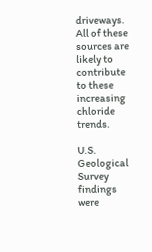driveways. All of these sources are likely to contribute to these increasing chloride trends.

U.S. Geological Survey findings were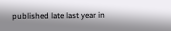published late last year in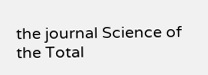the journal Science of the Total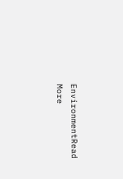EnvironmentRead More